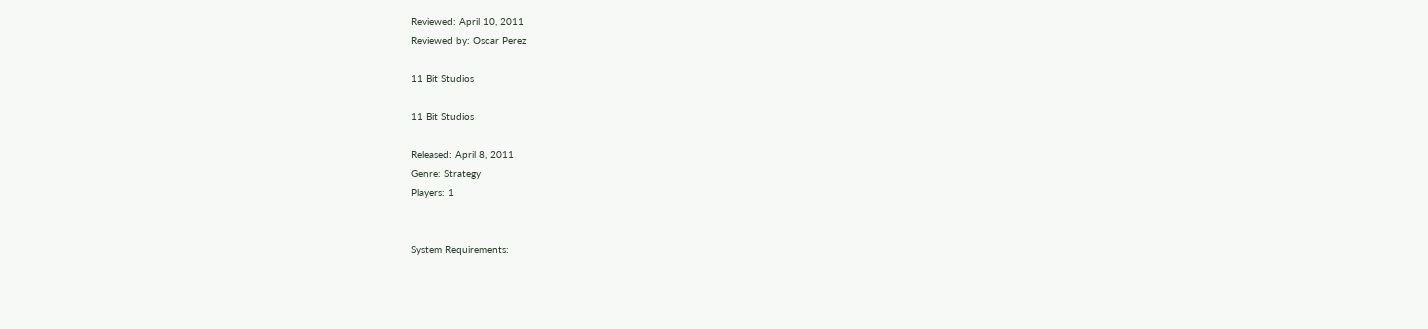Reviewed: April 10, 2011
Reviewed by: Oscar Perez

11 Bit Studios

11 Bit Studios

Released: April 8, 2011
Genre: Strategy
Players: 1


System Requirements: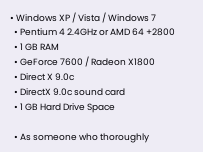• Windows XP / Vista / Windows 7
  • Pentium 4 2.4GHz or AMD 64 +2800
  • 1 GB RAM
  • GeForce 7600 / Radeon X1800
  • Direct X 9.0c
  • DirectX 9.0c sound card
  • 1 GB Hard Drive Space

  • As someone who thoroughly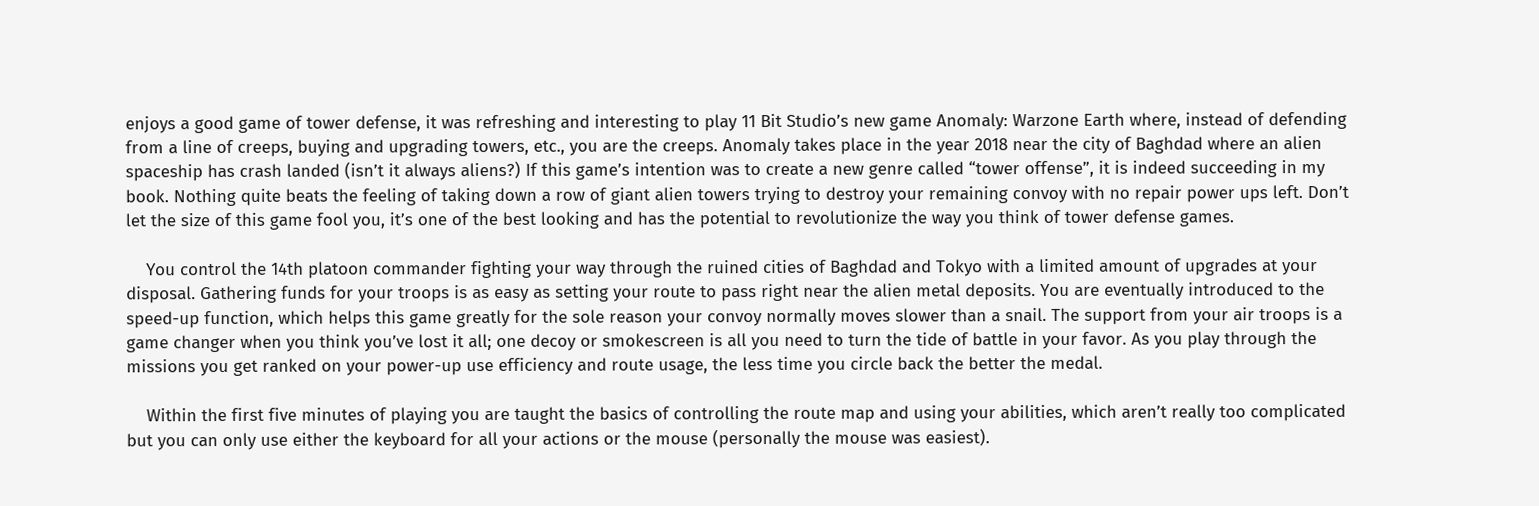enjoys a good game of tower defense, it was refreshing and interesting to play 11 Bit Studio’s new game Anomaly: Warzone Earth where, instead of defending from a line of creeps, buying and upgrading towers, etc., you are the creeps. Anomaly takes place in the year 2018 near the city of Baghdad where an alien spaceship has crash landed (isn’t it always aliens?) If this game’s intention was to create a new genre called “tower offense”, it is indeed succeeding in my book. Nothing quite beats the feeling of taking down a row of giant alien towers trying to destroy your remaining convoy with no repair power ups left. Don’t let the size of this game fool you, it’s one of the best looking and has the potential to revolutionize the way you think of tower defense games.

    You control the 14th platoon commander fighting your way through the ruined cities of Baghdad and Tokyo with a limited amount of upgrades at your disposal. Gathering funds for your troops is as easy as setting your route to pass right near the alien metal deposits. You are eventually introduced to the speed-up function, which helps this game greatly for the sole reason your convoy normally moves slower than a snail. The support from your air troops is a game changer when you think you’ve lost it all; one decoy or smokescreen is all you need to turn the tide of battle in your favor. As you play through the missions you get ranked on your power-up use efficiency and route usage, the less time you circle back the better the medal.

    Within the first five minutes of playing you are taught the basics of controlling the route map and using your abilities, which aren’t really too complicated but you can only use either the keyboard for all your actions or the mouse (personally the mouse was easiest).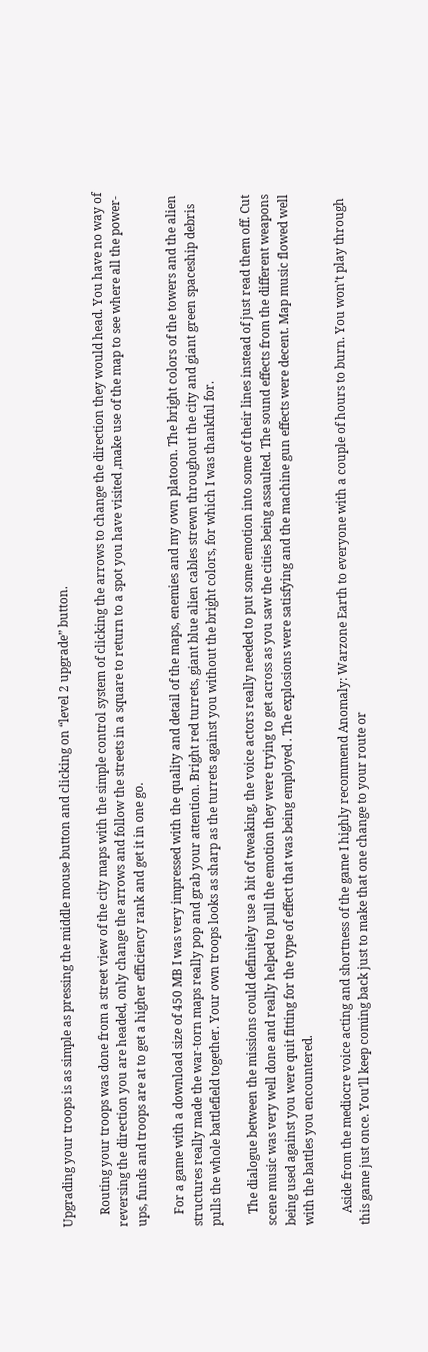Upgrading your troops is as simple as pressing the middle mouse button and clicking on “level 2 upgrade” button.

    Routing your troops was done from a street view of the city maps with the simple control system of clicking the arrows to change the direction they would head. You have no way of reversing the direction you are headed, only change the arrows and follow the streets in a square to return to a spot you have visited ,make use of the map to see where all the power-ups, funds and troops are at to get a higher efficiency rank and get it in one go.

    For a game with a download size of 450 MB I was very impressed with the quality and detail of the maps, enemies and my own platoon. The bright colors of the towers and the alien structures really made the war-torn maps really pop and grab your attention. Bright red turrets, giant blue alien cables strewn throughout the city and giant green spaceship debris pulls the whole battlefield together. Your own troops looks as sharp as the turrets against you without the bright colors, for which I was thankful for.

    The dialogue between the missions could definitely use a bit of tweaking, the voice actors really needed to put some emotion into some of their lines instead of just read them off. Cut scene music was very well done and really helped to pull the emotion they were trying to get across as you saw the cities being assaulted. The sound effects from the different weapons being used against you were quit fitting for the type of effect that was being employed . The explosions were satisfying and the machine gun effects were decent. Map music flowed well with the battles you encountered.

    Aside from the mediocre voice acting and shortness of the game I highly recommend Anomaly: Warzone Earth to everyone with a couple of hours to burn. You won’t play through this game just once. You’ll keep coming back just to make that one change to your route or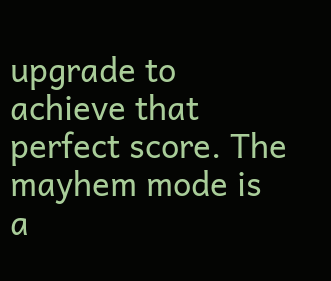upgrade to achieve that perfect score. The mayhem mode is a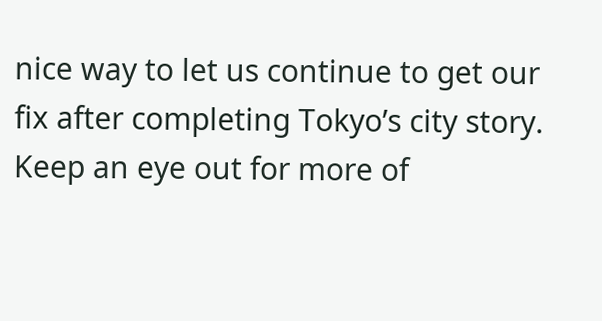nice way to let us continue to get our fix after completing Tokyo’s city story. Keep an eye out for more of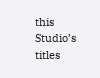this Studio’s titles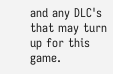and any DLC's that may turn up for this game.